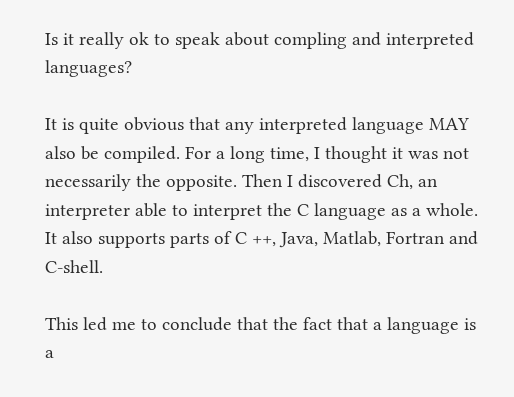Is it really ok to speak about compling and interpreted languages?

It is quite obvious that any interpreted language MAY also be compiled. For a long time, I thought it was not necessarily the opposite. Then I discovered Ch, an interpreter able to interpret the C language as a whole. It also supports parts of C ++, Java, Matlab, Fortran and C-shell.

This led me to conclude that the fact that a language is a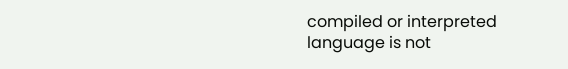compiled or interpreted language is not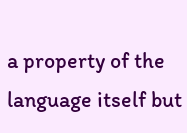a property of the language itself but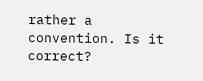rather a convention. Is it correct?